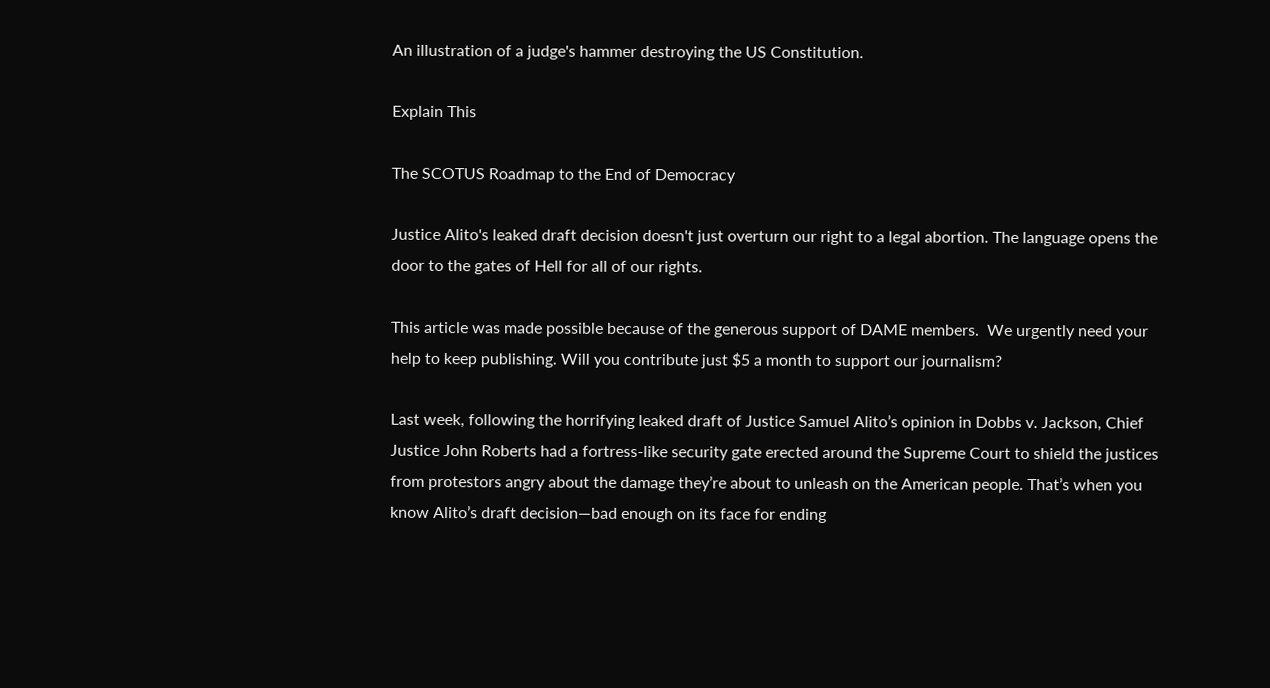An illustration of a judge's hammer destroying the US Constitution.

Explain This

The SCOTUS Roadmap to the End of Democracy

Justice Alito's leaked draft decision doesn't just overturn our right to a legal abortion. The language opens the door to the gates of Hell for all of our rights.

This article was made possible because of the generous support of DAME members.  We urgently need your help to keep publishing. Will you contribute just $5 a month to support our journalism?

Last week, following the horrifying leaked draft of Justice Samuel Alito’s opinion in Dobbs v. Jackson, Chief Justice John Roberts had a fortress-like security gate erected around the Supreme Court to shield the justices from protestors angry about the damage they’re about to unleash on the American people. That’s when you know Alito’s draft decision—bad enough on its face for ending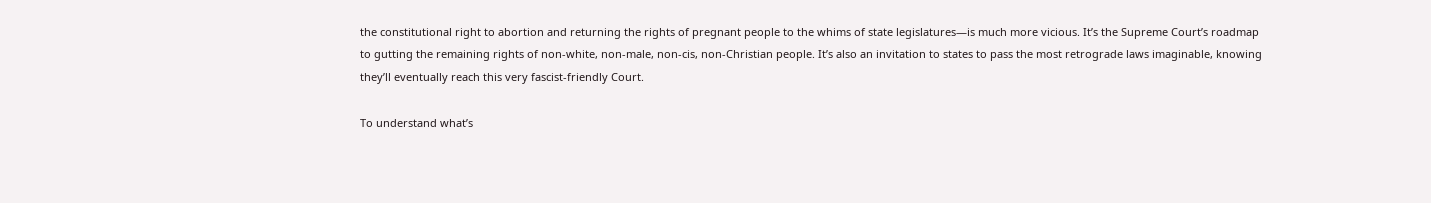the constitutional right to abortion and returning the rights of pregnant people to the whims of state legislatures—is much more vicious. It’s the Supreme Court’s roadmap to gutting the remaining rights of non-white, non-male, non-cis, non-Christian people. It’s also an invitation to states to pass the most retrograde laws imaginable, knowing they’ll eventually reach this very fascist-friendly Court.

To understand what’s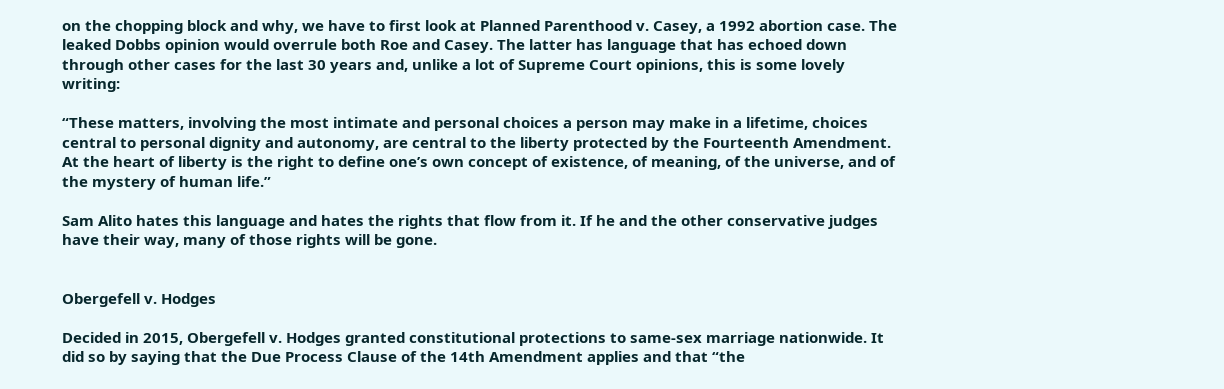on the chopping block and why, we have to first look at Planned Parenthood v. Casey, a 1992 abortion case. The leaked Dobbs opinion would overrule both Roe and Casey. The latter has language that has echoed down through other cases for the last 30 years and, unlike a lot of Supreme Court opinions, this is some lovely writing:

“These matters, involving the most intimate and personal choices a person may make in a lifetime, choices central to personal dignity and autonomy, are central to the liberty protected by the Fourteenth Amendment. At the heart of liberty is the right to define one’s own concept of existence, of meaning, of the universe, and of the mystery of human life.”

Sam Alito hates this language and hates the rights that flow from it. If he and the other conservative judges have their way, many of those rights will be gone.


Obergefell v. Hodges

Decided in 2015, Obergefell v. Hodges granted constitutional protections to same-sex marriage nationwide. It did so by saying that the Due Process Clause of the 14th Amendment applies and that “the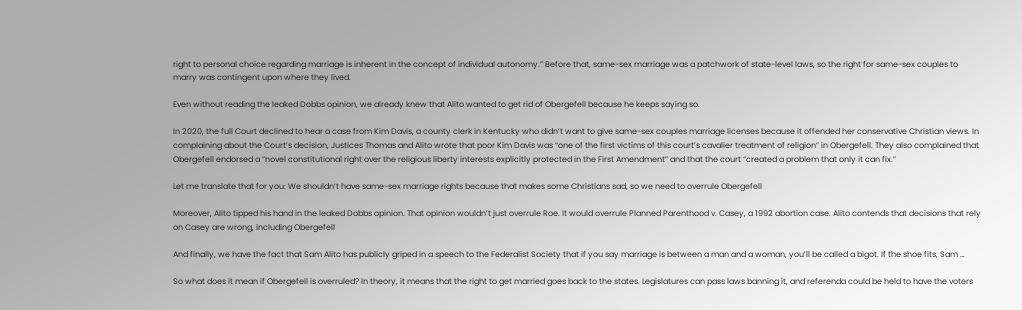right to personal choice regarding marriage is inherent in the concept of individual autonomy.” Before that, same-sex marriage was a patchwork of state-level laws, so the right for same-sex couples to marry was contingent upon where they lived.

Even without reading the leaked Dobbs opinion, we already knew that Alito wanted to get rid of Obergefell because he keeps saying so.

In 2020, the full Court declined to hear a case from Kim Davis, a county clerk in Kentucky who didn’t want to give same-sex couples marriage licenses because it offended her conservative Christian views. In complaining about the Court’s decision, Justices Thomas and Alito wrote that poor Kim Davis was “one of the first victims of this court’s cavalier treatment of religion” in Obergefell. They also complained that Obergefell endorsed a “novel constitutional right over the religious liberty interests explicitly protected in the First Amendment” and that the court “created a problem that only it can fix.”

Let me translate that for you: We shouldn’t have same-sex marriage rights because that makes some Christians sad, so we need to overrule Obergefell

Moreover, Alito tipped his hand in the leaked Dobbs opinion. That opinion wouldn’t just overrule Roe. It would overrule Planned Parenthood v. Casey, a 1992 abortion case. Alito contends that decisions that rely on Casey are wrong, including Obergefell

And finally, we have the fact that Sam Alito has publicly griped in a speech to the Federalist Society that if you say marriage is between a man and a woman, you’ll be called a bigot. If the shoe fits, Sam …

So what does it mean if Obergefell is overruled? In theory, it means that the right to get married goes back to the states. Legislatures can pass laws banning it, and referenda could be held to have the voters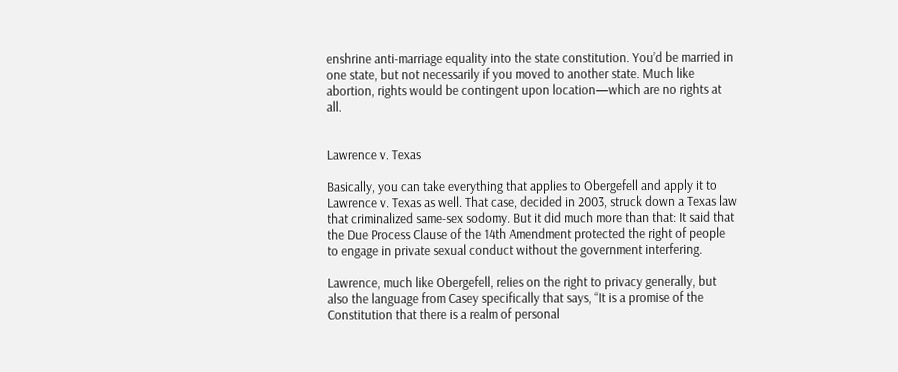enshrine anti-marriage equality into the state constitution. You’d be married in one state, but not necessarily if you moved to another state. Much like abortion, rights would be contingent upon location—which are no rights at all.


Lawrence v. Texas

Basically, you can take everything that applies to Obergefell and apply it to Lawrence v. Texas as well. That case, decided in 2003, struck down a Texas law that criminalized same-sex sodomy. But it did much more than that: It said that the Due Process Clause of the 14th Amendment protected the right of people to engage in private sexual conduct without the government interfering.

Lawrence, much like Obergefell, relies on the right to privacy generally, but also the language from Casey specifically that says, “It is a promise of the Constitution that there is a realm of personal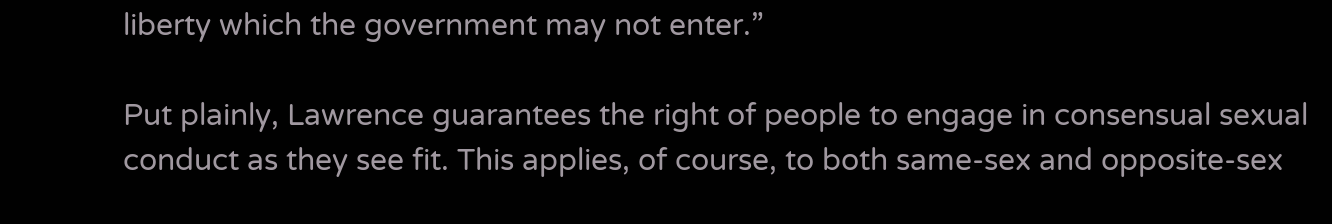liberty which the government may not enter.”

Put plainly, Lawrence guarantees the right of people to engage in consensual sexual conduct as they see fit. This applies, of course, to both same-sex and opposite-sex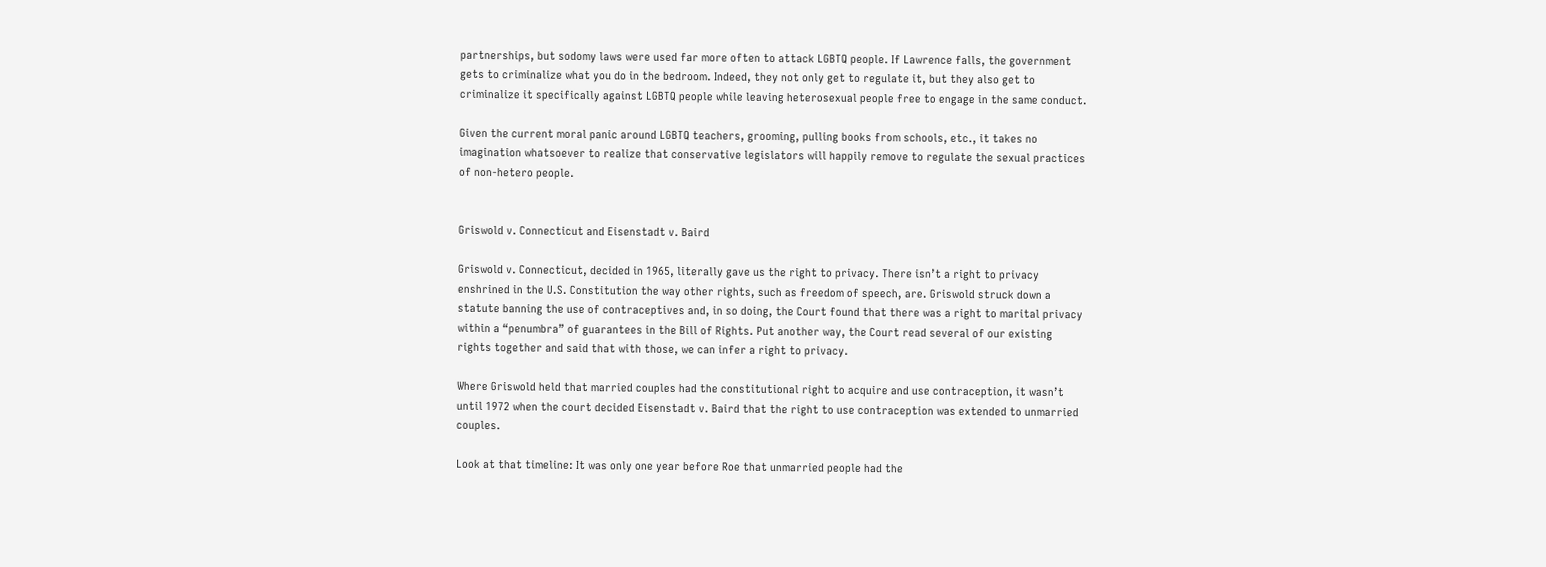partnerships, but sodomy laws were used far more often to attack LGBTQ people. If Lawrence falls, the government gets to criminalize what you do in the bedroom. Indeed, they not only get to regulate it, but they also get to criminalize it specifically against LGBTQ people while leaving heterosexual people free to engage in the same conduct.

Given the current moral panic around LGBTQ teachers, grooming, pulling books from schools, etc., it takes no imagination whatsoever to realize that conservative legislators will happily remove to regulate the sexual practices of non-hetero people.


Griswold v. Connecticut and Eisenstadt v. Baird

Griswold v. Connecticut, decided in 1965, literally gave us the right to privacy. There isn’t a right to privacy enshrined in the U.S. Constitution the way other rights, such as freedom of speech, are. Griswold struck down a statute banning the use of contraceptives and, in so doing, the Court found that there was a right to marital privacy within a “penumbra” of guarantees in the Bill of Rights. Put another way, the Court read several of our existing rights together and said that with those, we can infer a right to privacy.

Where Griswold held that married couples had the constitutional right to acquire and use contraception, it wasn’t until 1972 when the court decided Eisenstadt v. Baird that the right to use contraception was extended to unmarried couples.

Look at that timeline: It was only one year before Roe that unmarried people had the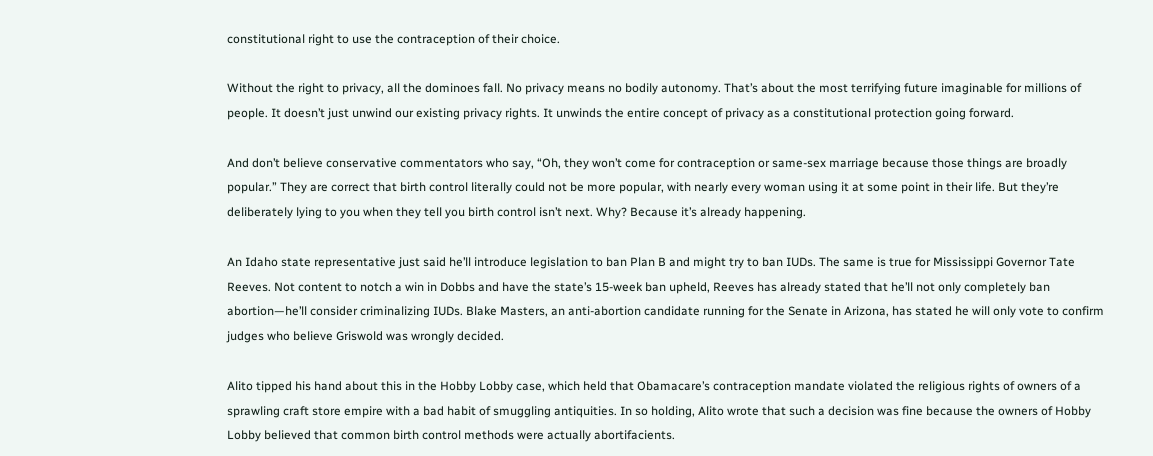constitutional right to use the contraception of their choice.

Without the right to privacy, all the dominoes fall. No privacy means no bodily autonomy. That’s about the most terrifying future imaginable for millions of people. It doesn’t just unwind our existing privacy rights. It unwinds the entire concept of privacy as a constitutional protection going forward.

And don’t believe conservative commentators who say, “Oh, they won’t come for contraception or same-sex marriage because those things are broadly popular.” They are correct that birth control literally could not be more popular, with nearly every woman using it at some point in their life. But they’re deliberately lying to you when they tell you birth control isn’t next. Why? Because it’s already happening.

An Idaho state representative just said he’ll introduce legislation to ban Plan B and might try to ban IUDs. The same is true for Mississippi Governor Tate Reeves. Not content to notch a win in Dobbs and have the state’s 15-week ban upheld, Reeves has already stated that he’ll not only completely ban abortion—he’ll consider criminalizing IUDs. Blake Masters, an anti-abortion candidate running for the Senate in Arizona, has stated he will only vote to confirm judges who believe Griswold was wrongly decided.

Alito tipped his hand about this in the Hobby Lobby case, which held that Obamacare’s contraception mandate violated the religious rights of owners of a sprawling craft store empire with a bad habit of smuggling antiquities. In so holding, Alito wrote that such a decision was fine because the owners of Hobby Lobby believed that common birth control methods were actually abortifacients.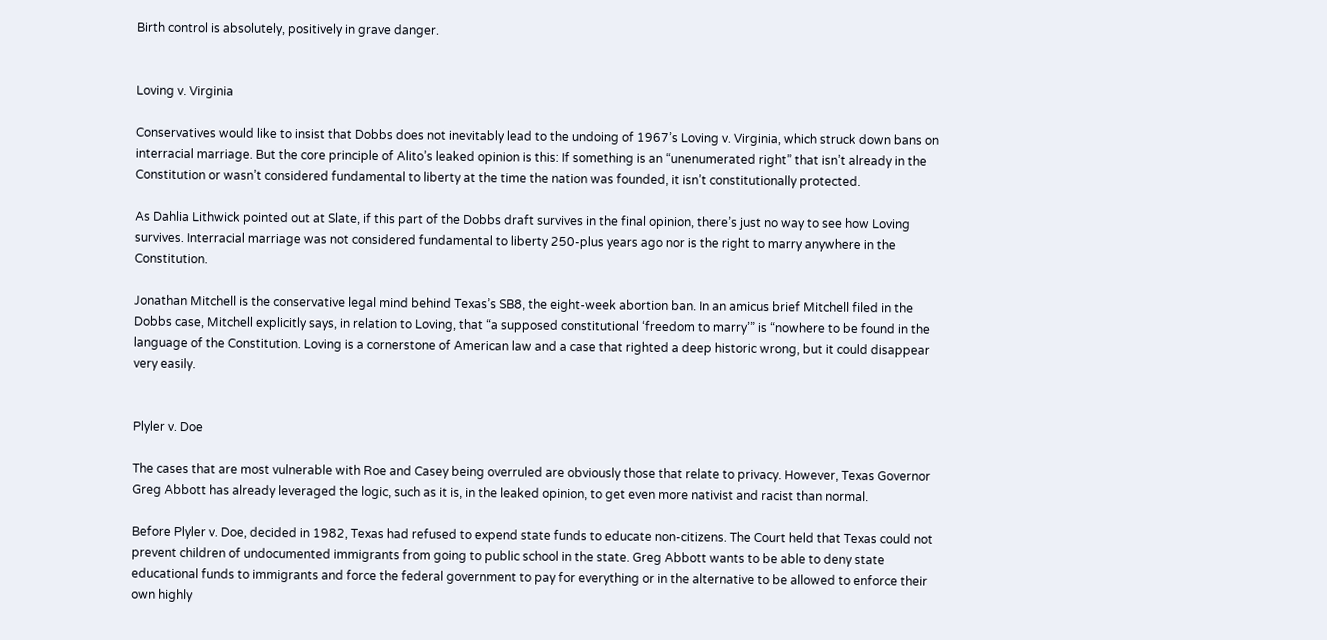Birth control is absolutely, positively in grave danger.


Loving v. Virginia

Conservatives would like to insist that Dobbs does not inevitably lead to the undoing of 1967’s Loving v. Virginia, which struck down bans on interracial marriage. But the core principle of Alito’s leaked opinion is this: If something is an “unenumerated right” that isn’t already in the Constitution or wasn’t considered fundamental to liberty at the time the nation was founded, it isn’t constitutionally protected.

As Dahlia Lithwick pointed out at Slate, if this part of the Dobbs draft survives in the final opinion, there’s just no way to see how Loving survives. Interracial marriage was not considered fundamental to liberty 250-plus years ago nor is the right to marry anywhere in the Constitution.

Jonathan Mitchell is the conservative legal mind behind Texas’s SB8, the eight-week abortion ban. In an amicus brief Mitchell filed in the Dobbs case, Mitchell explicitly says, in relation to Loving, that “a supposed constitutional ‘freedom to marry’” is “nowhere to be found in the language of the Constitution. Loving is a cornerstone of American law and a case that righted a deep historic wrong, but it could disappear very easily.


Plyler v. Doe

The cases that are most vulnerable with Roe and Casey being overruled are obviously those that relate to privacy. However, Texas Governor Greg Abbott has already leveraged the logic, such as it is, in the leaked opinion, to get even more nativist and racist than normal.

Before Plyler v. Doe, decided in 1982, Texas had refused to expend state funds to educate non-citizens. The Court held that Texas could not prevent children of undocumented immigrants from going to public school in the state. Greg Abbott wants to be able to deny state educational funds to immigrants and force the federal government to pay for everything or in the alternative to be allowed to enforce their own highly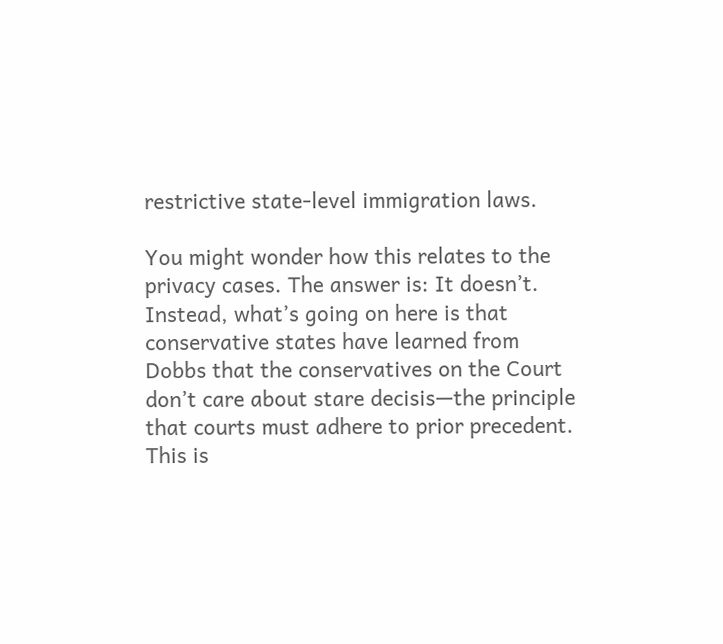restrictive state-level immigration laws.

You might wonder how this relates to the privacy cases. The answer is: It doesn’t. Instead, what’s going on here is that conservative states have learned from Dobbs that the conservatives on the Court don’t care about stare decisis—the principle that courts must adhere to prior precedent. This is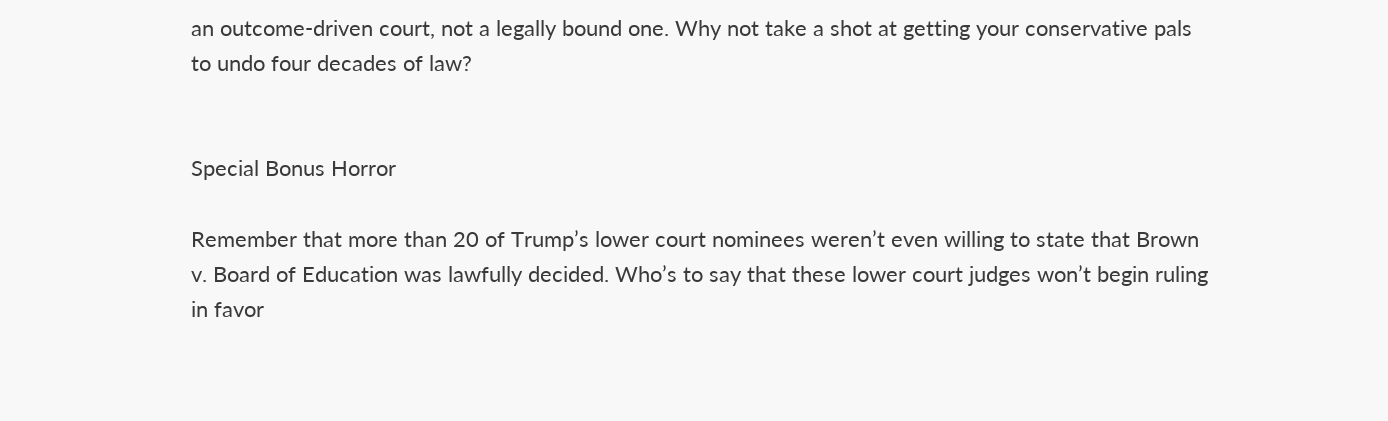an outcome-driven court, not a legally bound one. Why not take a shot at getting your conservative pals to undo four decades of law?


Special Bonus Horror

Remember that more than 20 of Trump’s lower court nominees weren’t even willing to state that Brown v. Board of Education was lawfully decided. Who’s to say that these lower court judges won’t begin ruling in favor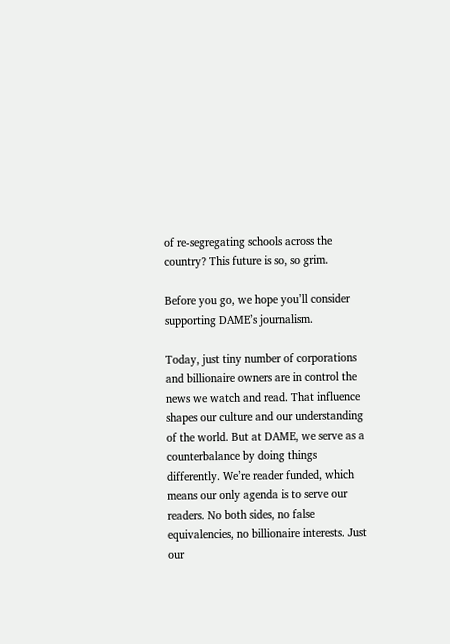of re-segregating schools across the country? This future is so, so grim.

Before you go, we hope you’ll consider supporting DAME’s journalism.

Today, just tiny number of corporations and billionaire owners are in control the news we watch and read. That influence shapes our culture and our understanding of the world. But at DAME, we serve as a counterbalance by doing things differently. We’re reader funded, which means our only agenda is to serve our readers. No both sides, no false equivalencies, no billionaire interests. Just our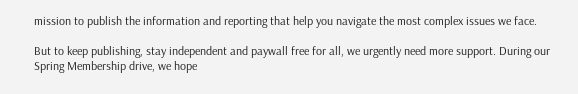mission to publish the information and reporting that help you navigate the most complex issues we face.

But to keep publishing, stay independent and paywall free for all, we urgently need more support. During our Spring Membership drive, we hope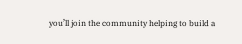you’ll join the community helping to build a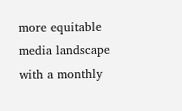more equitable media landscape with a monthly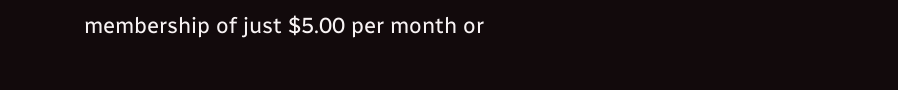membership of just $5.00 per month or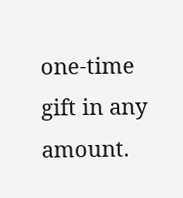one-time gift in any amount.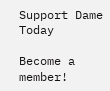Support Dame Today

Become a member!